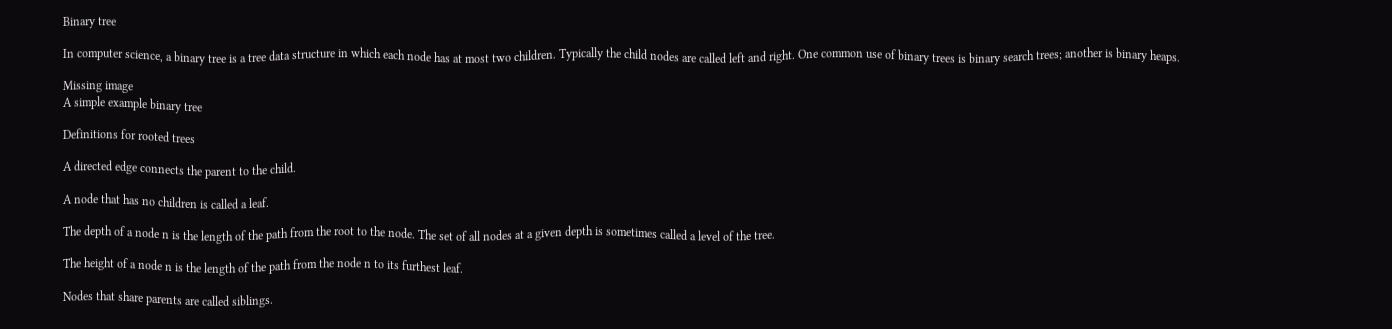Binary tree

In computer science, a binary tree is a tree data structure in which each node has at most two children. Typically the child nodes are called left and right. One common use of binary trees is binary search trees; another is binary heaps.

Missing image
A simple example binary tree

Definitions for rooted trees

A directed edge connects the parent to the child.

A node that has no children is called a leaf.

The depth of a node n is the length of the path from the root to the node. The set of all nodes at a given depth is sometimes called a level of the tree.

The height of a node n is the length of the path from the node n to its furthest leaf.

Nodes that share parents are called siblings.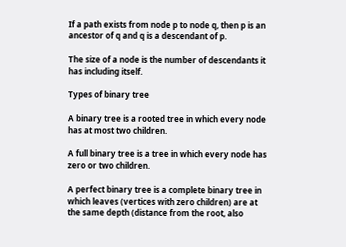If a path exists from node p to node q, then p is an ancestor of q and q is a descendant of p.

The size of a node is the number of descendants it has including itself.

Types of binary tree

A binary tree is a rooted tree in which every node has at most two children.

A full binary tree is a tree in which every node has zero or two children.

A perfect binary tree is a complete binary tree in which leaves (vertices with zero children) are at the same depth (distance from the root, also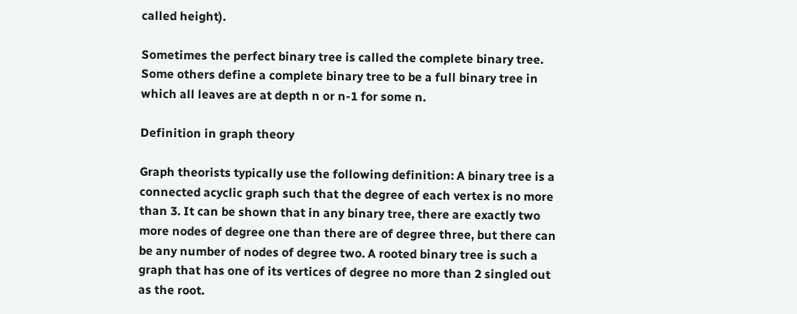called height).

Sometimes the perfect binary tree is called the complete binary tree. Some others define a complete binary tree to be a full binary tree in which all leaves are at depth n or n-1 for some n.

Definition in graph theory

Graph theorists typically use the following definition: A binary tree is a connected acyclic graph such that the degree of each vertex is no more than 3. It can be shown that in any binary tree, there are exactly two more nodes of degree one than there are of degree three, but there can be any number of nodes of degree two. A rooted binary tree is such a graph that has one of its vertices of degree no more than 2 singled out as the root.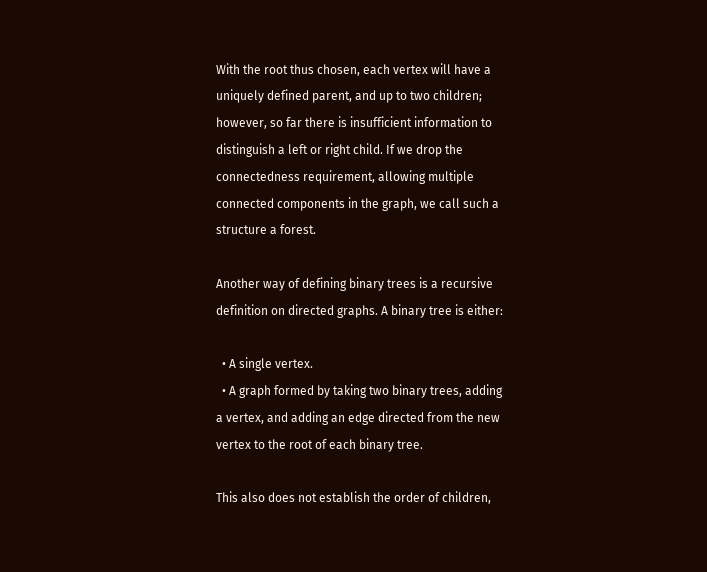With the root thus chosen, each vertex will have a uniquely defined parent, and up to two children; however, so far there is insufficient information to distinguish a left or right child. If we drop the connectedness requirement, allowing multiple connected components in the graph, we call such a structure a forest.

Another way of defining binary trees is a recursive definition on directed graphs. A binary tree is either:

  • A single vertex.
  • A graph formed by taking two binary trees, adding a vertex, and adding an edge directed from the new vertex to the root of each binary tree.

This also does not establish the order of children,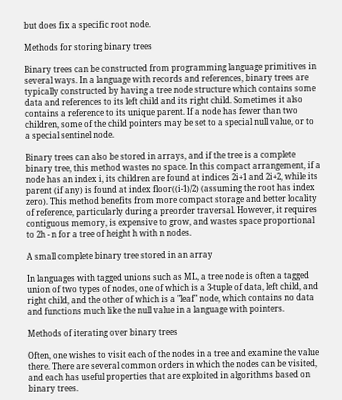but does fix a specific root node.

Methods for storing binary trees

Binary trees can be constructed from programming language primitives in several ways. In a language with records and references, binary trees are typically constructed by having a tree node structure which contains some data and references to its left child and its right child. Sometimes it also contains a reference to its unique parent. If a node has fewer than two children, some of the child pointers may be set to a special null value, or to a special sentinel node.

Binary trees can also be stored in arrays, and if the tree is a complete binary tree, this method wastes no space. In this compact arrangement, if a node has an index i, its children are found at indices 2i+1 and 2i+2, while its parent (if any) is found at index floor((i-1)/2) (assuming the root has index zero). This method benefits from more compact storage and better locality of reference, particularly during a preorder traversal. However, it requires contiguous memory, is expensive to grow, and wastes space proportional to 2h - n for a tree of height h with n nodes.

A small complete binary tree stored in an array

In languages with tagged unions such as ML, a tree node is often a tagged union of two types of nodes, one of which is a 3-tuple of data, left child, and right child, and the other of which is a "leaf" node, which contains no data and functions much like the null value in a language with pointers.

Methods of iterating over binary trees

Often, one wishes to visit each of the nodes in a tree and examine the value there. There are several common orders in which the nodes can be visited, and each has useful properties that are exploited in algorithms based on binary trees.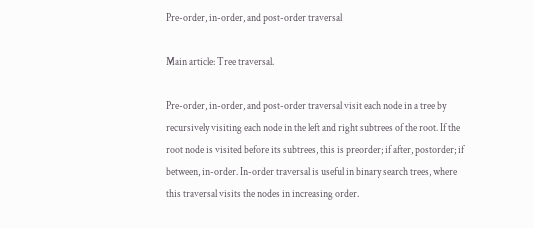Pre-order, in-order, and post-order traversal

Main article: Tree traversal.

Pre-order, in-order, and post-order traversal visit each node in a tree by recursively visiting each node in the left and right subtrees of the root. If the root node is visited before its subtrees, this is preorder; if after, postorder; if between, in-order. In-order traversal is useful in binary search trees, where this traversal visits the nodes in increasing order.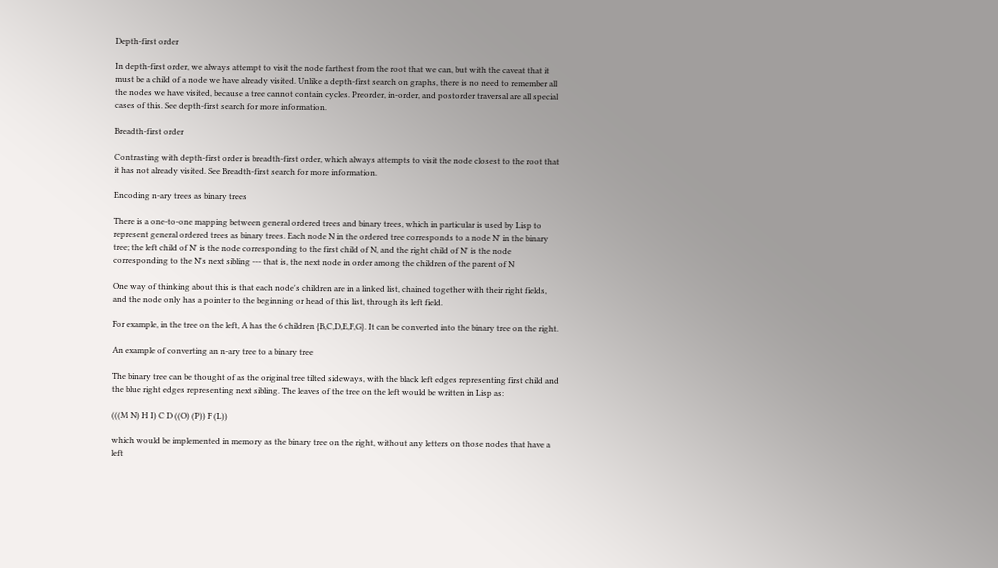Depth-first order

In depth-first order, we always attempt to visit the node farthest from the root that we can, but with the caveat that it must be a child of a node we have already visited. Unlike a depth-first search on graphs, there is no need to remember all the nodes we have visited, because a tree cannot contain cycles. Preorder, in-order, and postorder traversal are all special cases of this. See depth-first search for more information.

Breadth-first order

Contrasting with depth-first order is breadth-first order, which always attempts to visit the node closest to the root that it has not already visited. See Breadth-first search for more information.

Encoding n-ary trees as binary trees

There is a one-to-one mapping between general ordered trees and binary trees, which in particular is used by Lisp to represent general ordered trees as binary trees. Each node N in the ordered tree corresponds to a node N' in the binary tree; the left child of N' is the node corresponding to the first child of N, and the right child of N' is the node corresponding to the N's next sibling --- that is, the next node in order among the children of the parent of N

One way of thinking about this is that each node's children are in a linked list, chained together with their right fields, and the node only has a pointer to the beginning or head of this list, through its left field.

For example, in the tree on the left, A has the 6 children {B,C,D,E,F,G}. It can be converted into the binary tree on the right.

An example of converting an n-ary tree to a binary tree

The binary tree can be thought of as the original tree tilted sideways, with the black left edges representing first child and the blue right edges representing next sibling. The leaves of the tree on the left would be written in Lisp as:

(((M N) H I) C D ((O) (P)) F (L))

which would be implemented in memory as the binary tree on the right, without any letters on those nodes that have a left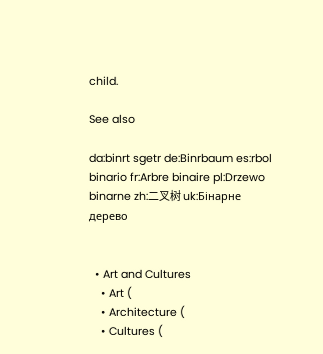child.

See also

da:binrt sgetr de:Binrbaum es:rbol binario fr:Arbre binaire pl:Drzewo binarne zh:二叉树 uk:Бінарне дерево


  • Art and Cultures
    • Art (
    • Architecture (
    • Cultures (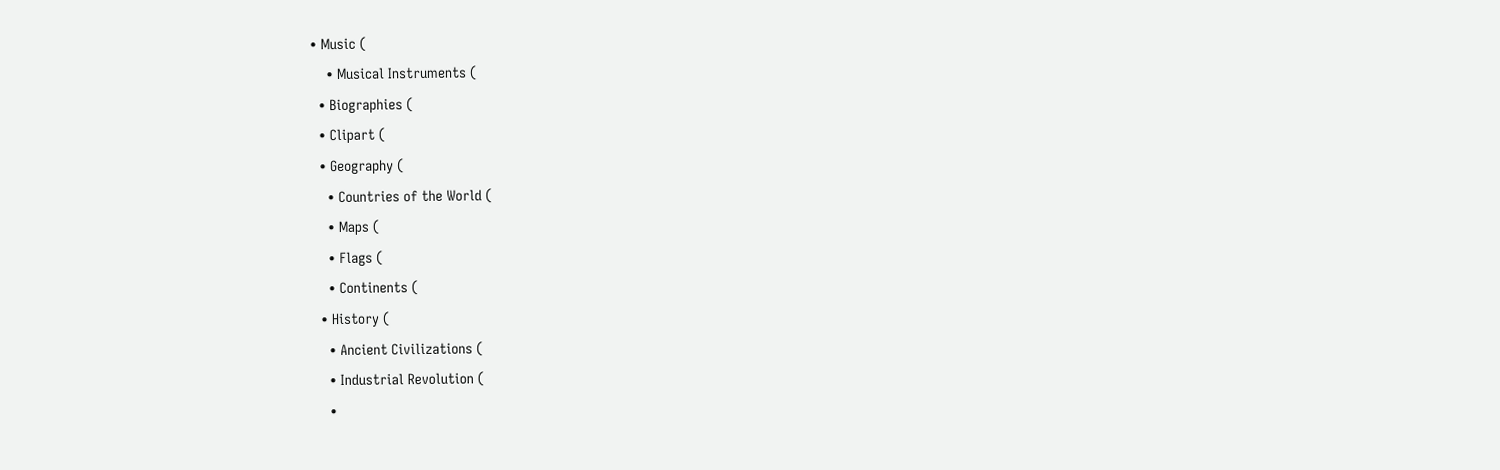• Music (
    • Musical Instruments (
  • Biographies (
  • Clipart (
  • Geography (
    • Countries of the World (
    • Maps (
    • Flags (
    • Continents (
  • History (
    • Ancient Civilizations (
    • Industrial Revolution (
    •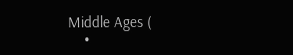Middle Ages (
    •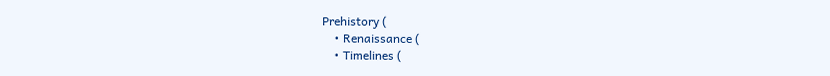Prehistory (
    • Renaissance (
    • Timelines (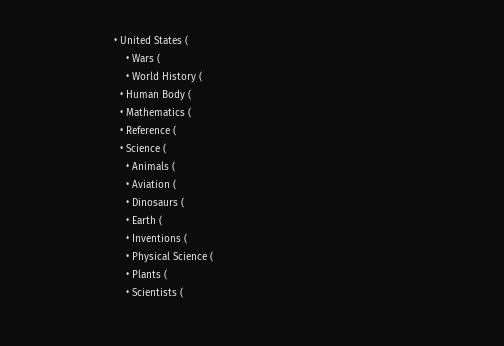• United States (
    • Wars (
    • World History (
  • Human Body (
  • Mathematics (
  • Reference (
  • Science (
    • Animals (
    • Aviation (
    • Dinosaurs (
    • Earth (
    • Inventions (
    • Physical Science (
    • Plants (
    • Scientists (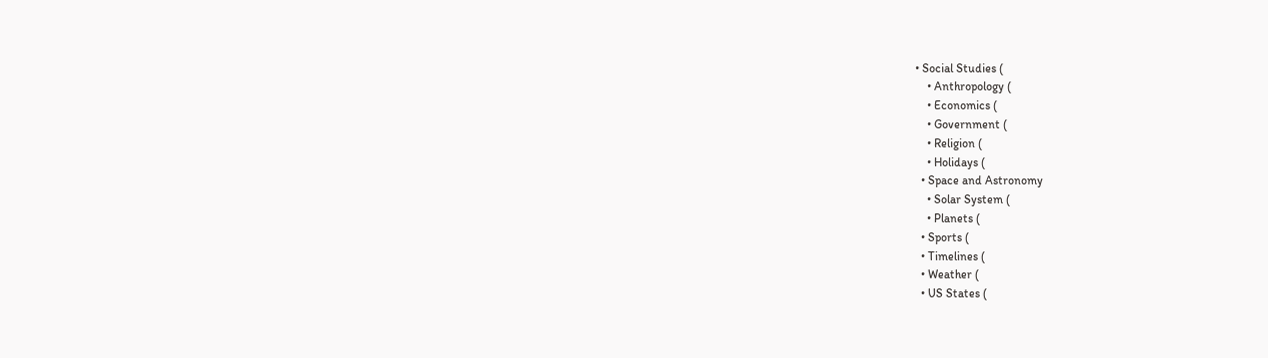• Social Studies (
    • Anthropology (
    • Economics (
    • Government (
    • Religion (
    • Holidays (
  • Space and Astronomy
    • Solar System (
    • Planets (
  • Sports (
  • Timelines (
  • Weather (
  • US States (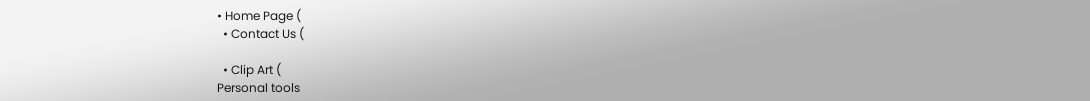• Home Page (
  • Contact Us (

  • Clip Art (
Personal tools